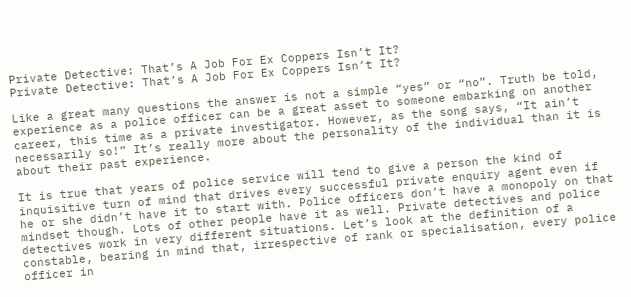Private Detective: That’s A Job For Ex Coppers Isn’t It?
Private Detective: That’s A Job For Ex Coppers Isn’t It?

Like a great many questions the answer is not a simple “yes” or “no”. Truth be told, experience as a police officer can be a great asset to someone embarking on another career, this time as a private investigator. However, as the song says, “It ain’t necessarily so!” It’s really more about the personality of the individual than it is about their past experience.

It is true that years of police service will tend to give a person the kind of inquisitive turn of mind that drives every successful private enquiry agent even if he or she didn’t have it to start with. Police officers don’t have a monopoly on that mindset though. Lots of other people have it as well. Private detectives and police detectives work in very different situations. Let’s look at the definition of a constable, bearing in mind that, irrespective of rank or specialisation, every police officer in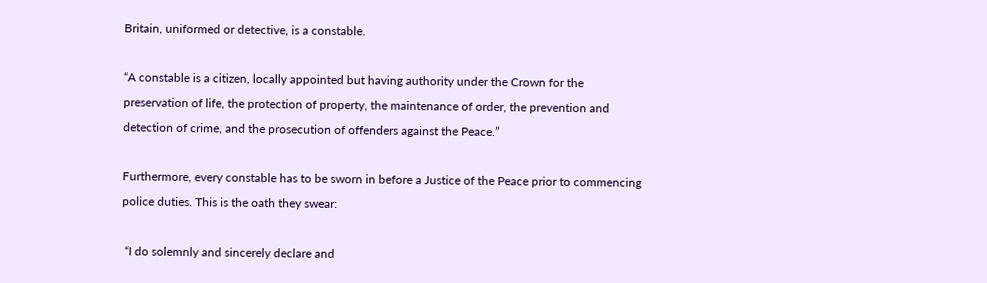Britain, uniformed or detective, is a constable.

“A constable is a citizen, locally appointed but having authority under the Crown for the preservation of life, the protection of property, the maintenance of order, the prevention and detection of crime, and the prosecution of offenders against the Peace.”

Furthermore, every constable has to be sworn in before a Justice of the Peace prior to commencing police duties. This is the oath they swear:

 “I do solemnly and sincerely declare and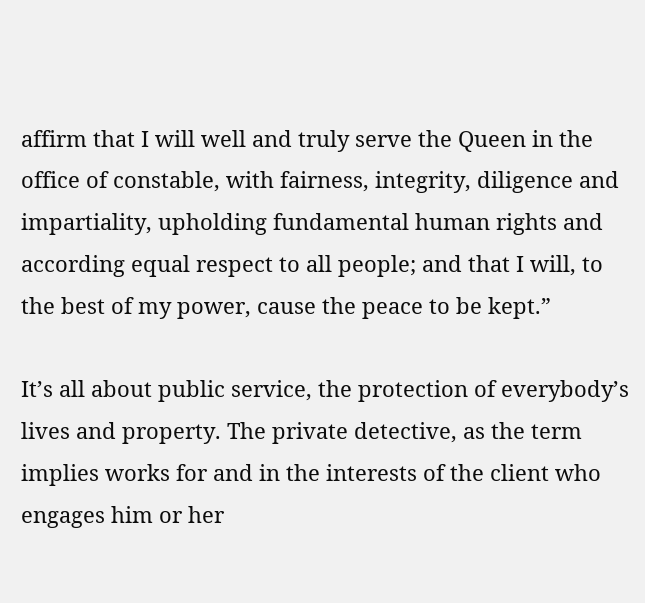affirm that I will well and truly serve the Queen in the office of constable, with fairness, integrity, diligence and impartiality, upholding fundamental human rights and according equal respect to all people; and that I will, to the best of my power, cause the peace to be kept.”

It’s all about public service, the protection of everybody’s lives and property. The private detective, as the term implies works for and in the interests of the client who engages him or her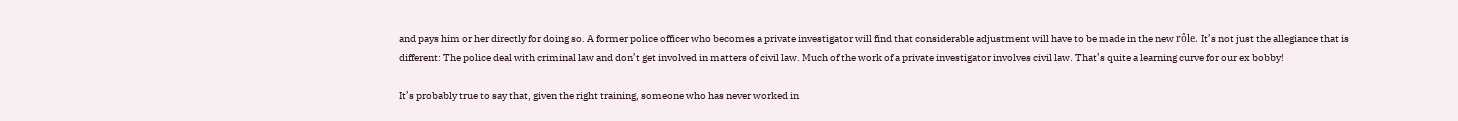and pays him or her directly for doing so. A former police officer who becomes a private investigator will find that considerable adjustment will have to be made in the new rôle. It’s not just the allegiance that is different: The police deal with criminal law and don’t get involved in matters of civil law. Much of the work of a private investigator involves civil law. That’s quite a learning curve for our ex bobby!

It’s probably true to say that, given the right training, someone who has never worked in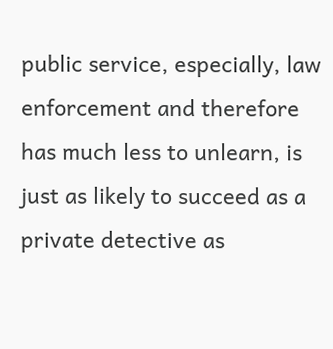public service, especially, law enforcement and therefore has much less to unlearn, is just as likely to succeed as a private detective as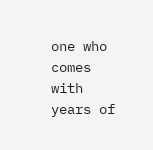one who comes with years of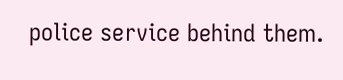police service behind them.